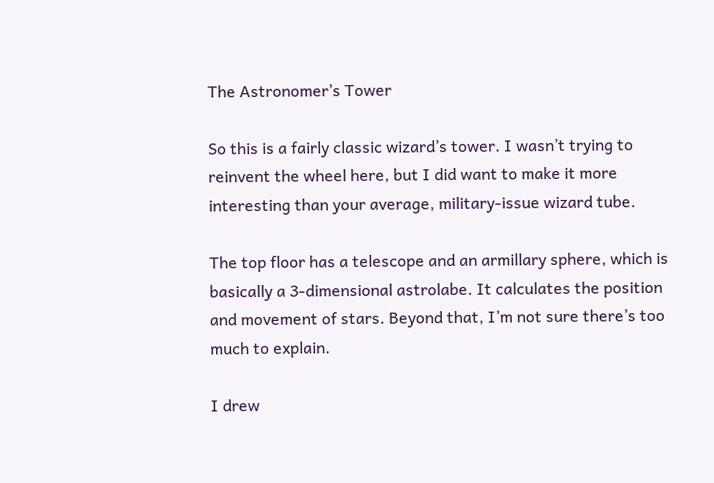The Astronomer’s Tower

So this is a fairly classic wizard’s tower. I wasn’t trying to reinvent the wheel here, but I did want to make it more interesting than your average, military-issue wizard tube.

The top floor has a telescope and an armillary sphere, which is basically a 3-dimensional astrolabe. It calculates the position and movement of stars. Beyond that, I’m not sure there’s too much to explain.

I drew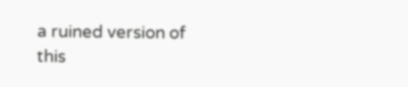a ruined version of this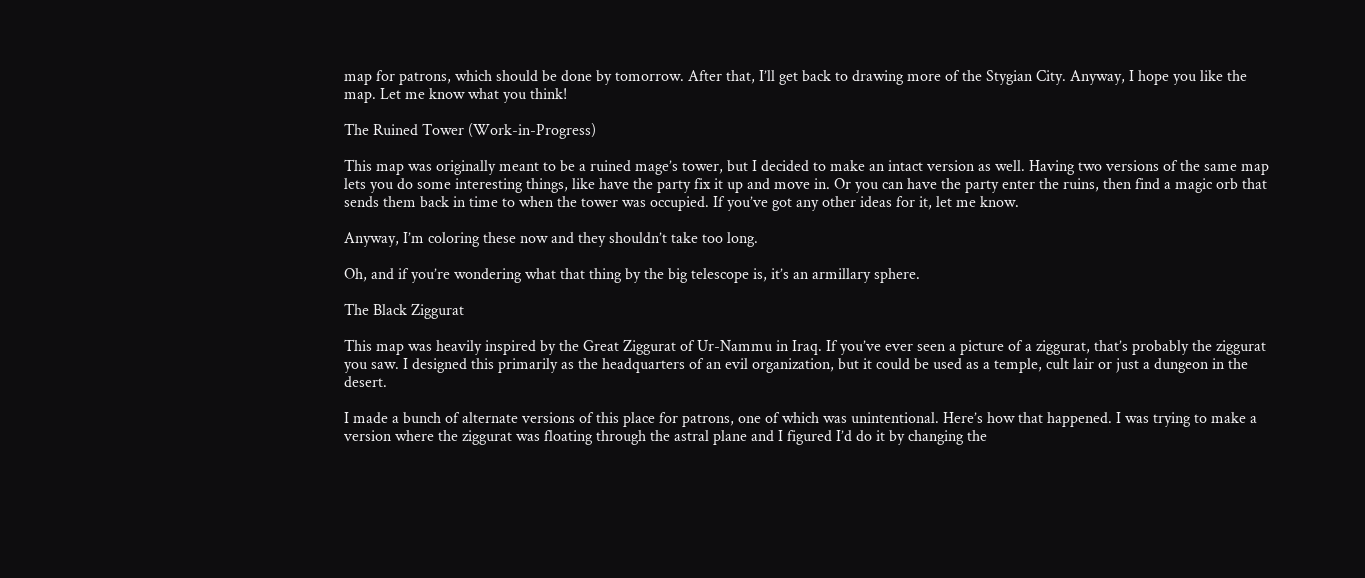map for patrons, which should be done by tomorrow. After that, I’ll get back to drawing more of the Stygian City. Anyway, I hope you like the map. Let me know what you think!

The Ruined Tower (Work-in-Progress)

This map was originally meant to be a ruined mage’s tower, but I decided to make an intact version as well. Having two versions of the same map lets you do some interesting things, like have the party fix it up and move in. Or you can have the party enter the ruins, then find a magic orb that sends them back in time to when the tower was occupied. If you’ve got any other ideas for it, let me know.

Anyway, I’m coloring these now and they shouldn’t take too long.

Oh, and if you’re wondering what that thing by the big telescope is, it’s an armillary sphere.

The Black Ziggurat

This map was heavily inspired by the Great Ziggurat of Ur-Nammu in Iraq. If you’ve ever seen a picture of a ziggurat, that’s probably the ziggurat you saw. I designed this primarily as the headquarters of an evil organization, but it could be used as a temple, cult lair or just a dungeon in the desert.

I made a bunch of alternate versions of this place for patrons, one of which was unintentional. Here’s how that happened. I was trying to make a version where the ziggurat was floating through the astral plane and I figured I’d do it by changing the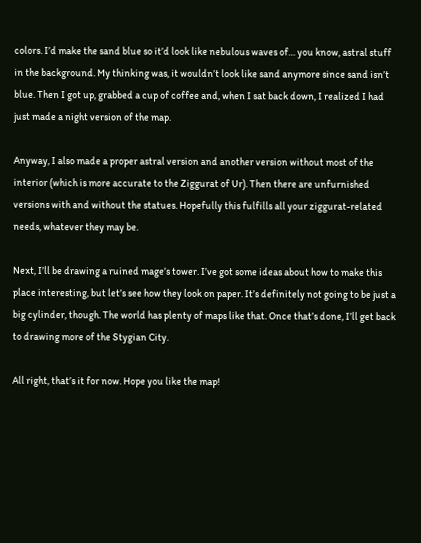colors. I’d make the sand blue so it’d look like nebulous waves of… you know, astral stuff in the background. My thinking was, it wouldn’t look like sand anymore since sand isn’t blue. Then I got up, grabbed a cup of coffee and, when I sat back down, I realized I had just made a night version of the map.

Anyway, I also made a proper astral version and another version without most of the interior (which is more accurate to the Ziggurat of Ur). Then there are unfurnished versions with and without the statues. Hopefully this fulfills all your ziggurat-related needs, whatever they may be.

Next, I’ll be drawing a ruined mage’s tower. I’ve got some ideas about how to make this place interesting, but let’s see how they look on paper. It’s definitely not going to be just a big cylinder, though. The world has plenty of maps like that. Once that’s done, I’ll get back to drawing more of the Stygian City.

All right, that’s it for now. Hope you like the map!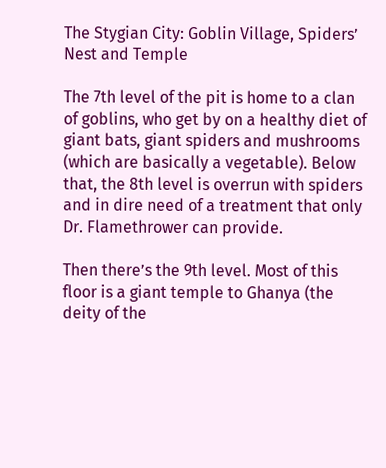The Stygian City: Goblin Village, Spiders’ Nest and Temple

The 7th level of the pit is home to a clan of goblins, who get by on a healthy diet of giant bats, giant spiders and mushrooms (which are basically a vegetable). Below that, the 8th level is overrun with spiders and in dire need of a treatment that only Dr. Flamethrower can provide.

Then there’s the 9th level. Most of this floor is a giant temple to Ghanya (the deity of the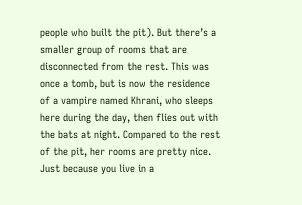people who built the pit). But there’s a smaller group of rooms that are disconnected from the rest. This was once a tomb, but is now the residence of a vampire named Khrani, who sleeps here during the day, then flies out with the bats at night. Compared to the rest of the pit, her rooms are pretty nice. Just because you live in a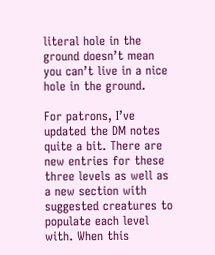literal hole in the ground doesn’t mean you can’t live in a nice hole in the ground.

For patrons, I’ve updated the DM notes quite a bit. There are new entries for these three levels as well as a new section with suggested creatures to populate each level with. When this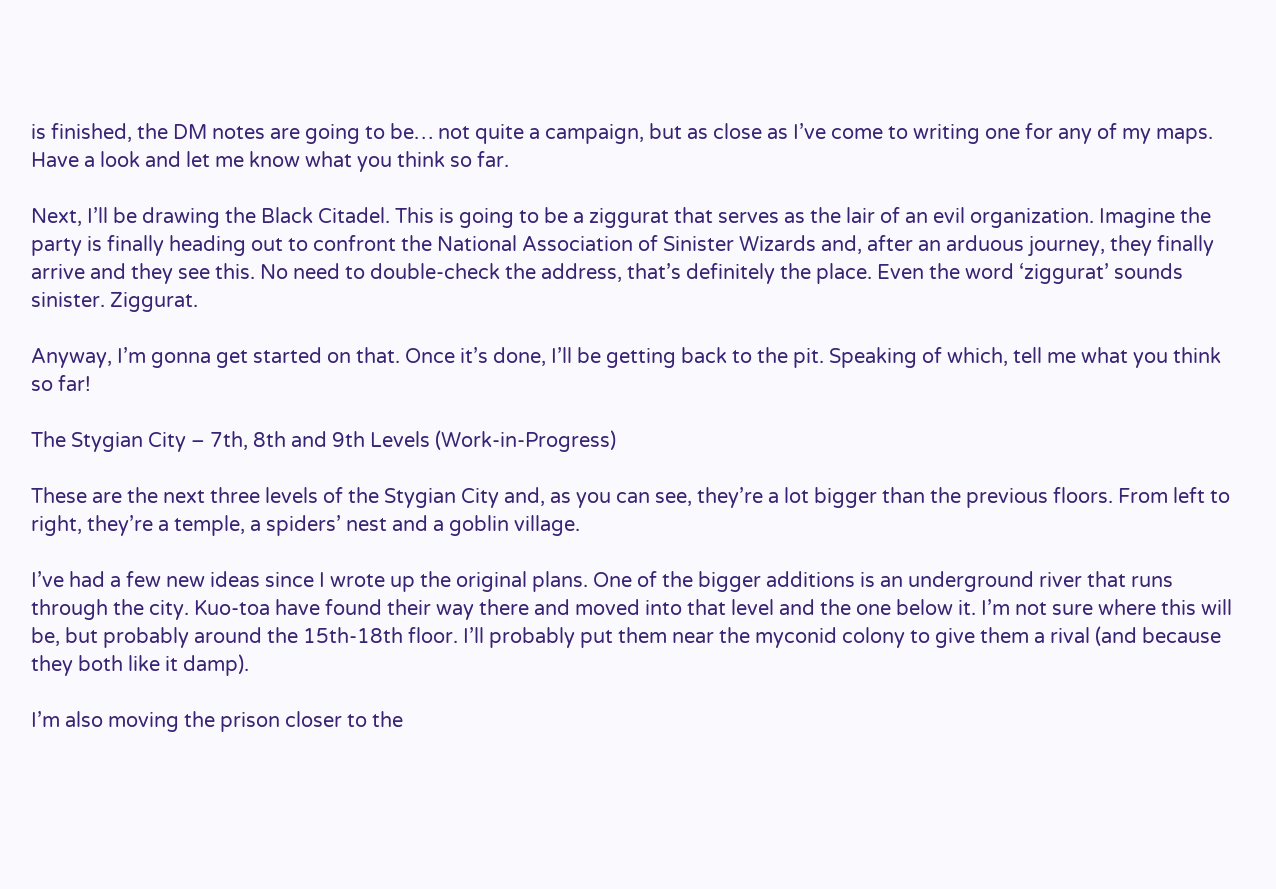is finished, the DM notes are going to be… not quite a campaign, but as close as I’ve come to writing one for any of my maps. Have a look and let me know what you think so far.

Next, I’ll be drawing the Black Citadel. This is going to be a ziggurat that serves as the lair of an evil organization. Imagine the party is finally heading out to confront the National Association of Sinister Wizards and, after an arduous journey, they finally arrive and they see this. No need to double-check the address, that’s definitely the place. Even the word ‘ziggurat’ sounds sinister. Ziggurat.

Anyway, I’m gonna get started on that. Once it’s done, I’ll be getting back to the pit. Speaking of which, tell me what you think so far!

The Stygian City – 7th, 8th and 9th Levels (Work-in-Progress)

These are the next three levels of the Stygian City and, as you can see, they’re a lot bigger than the previous floors. From left to right, they’re a temple, a spiders’ nest and a goblin village.

I’ve had a few new ideas since I wrote up the original plans. One of the bigger additions is an underground river that runs through the city. Kuo-toa have found their way there and moved into that level and the one below it. I’m not sure where this will be, but probably around the 15th-18th floor. I’ll probably put them near the myconid colony to give them a rival (and because they both like it damp).

I’m also moving the prison closer to the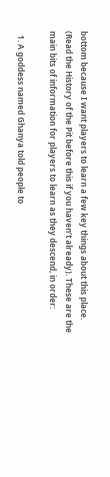bottom because I want players to learn a few key things about this place. (Read the History of the Pit before this if you haven’t already). These are the main bits of information for players to learn as they descend, in order:

  1. A goddess named Ghanya told people to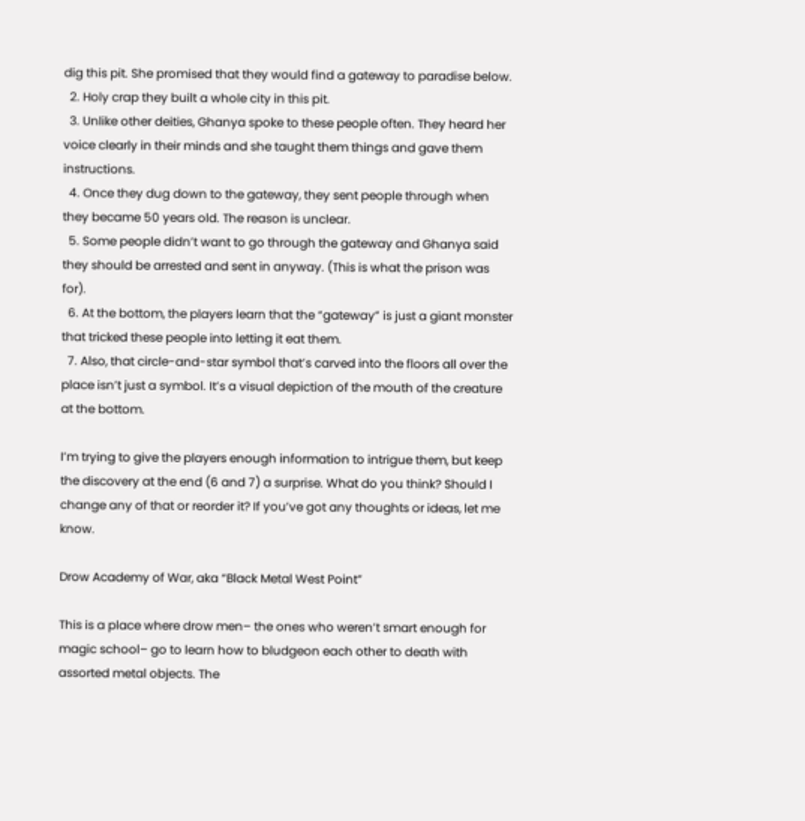dig this pit. She promised that they would find a gateway to paradise below.
  2. Holy crap they built a whole city in this pit.
  3. Unlike other deities, Ghanya spoke to these people often. They heard her voice clearly in their minds and she taught them things and gave them instructions.
  4. Once they dug down to the gateway, they sent people through when they became 50 years old. The reason is unclear.
  5. Some people didn’t want to go through the gateway and Ghanya said they should be arrested and sent in anyway. (This is what the prison was for).
  6. At the bottom, the players learn that the “gateway” is just a giant monster that tricked these people into letting it eat them.
  7. Also, that circle-and-star symbol that’s carved into the floors all over the place isn’t just a symbol. It’s a visual depiction of the mouth of the creature at the bottom.

I’m trying to give the players enough information to intrigue them, but keep the discovery at the end (6 and 7) a surprise. What do you think? Should I change any of that or reorder it? If you’ve got any thoughts or ideas, let me know.

Drow Academy of War, aka “Black Metal West Point”

This is a place where drow men– the ones who weren’t smart enough for magic school– go to learn how to bludgeon each other to death with assorted metal objects. The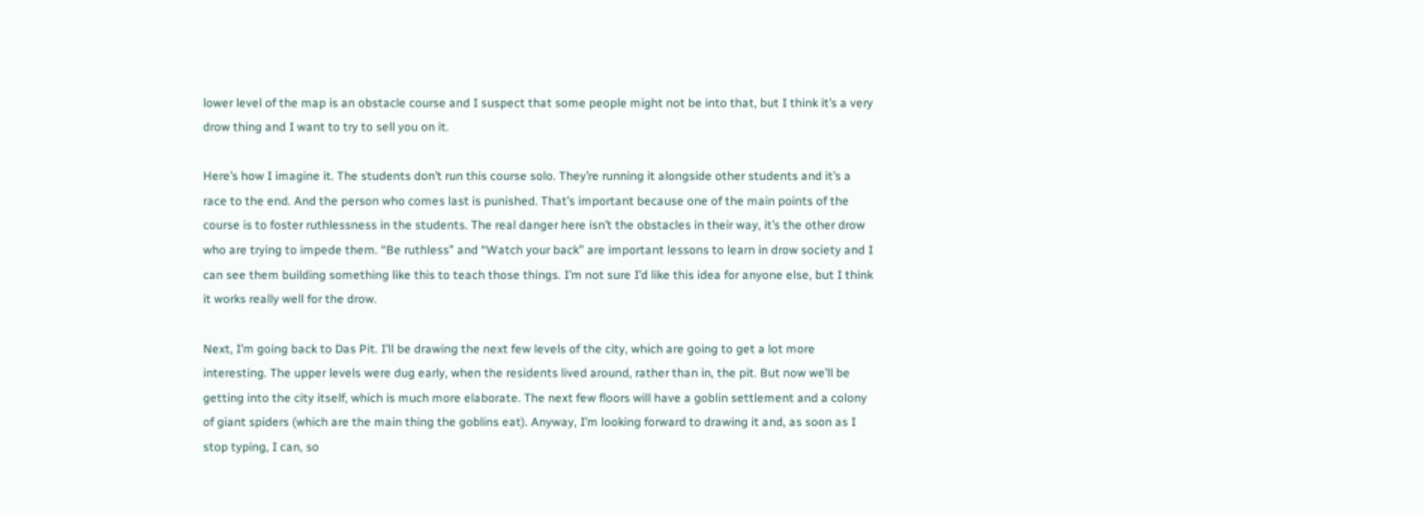lower level of the map is an obstacle course and I suspect that some people might not be into that, but I think it’s a very drow thing and I want to try to sell you on it.

Here’s how I imagine it. The students don’t run this course solo. They’re running it alongside other students and it’s a race to the end. And the person who comes last is punished. That’s important because one of the main points of the course is to foster ruthlessness in the students. The real danger here isn’t the obstacles in their way, it’s the other drow who are trying to impede them. “Be ruthless” and “Watch your back” are important lessons to learn in drow society and I can see them building something like this to teach those things. I’m not sure I’d like this idea for anyone else, but I think it works really well for the drow.

Next, I’m going back to Das Pit. I’ll be drawing the next few levels of the city, which are going to get a lot more interesting. The upper levels were dug early, when the residents lived around, rather than in, the pit. But now we’ll be getting into the city itself, which is much more elaborate. The next few floors will have a goblin settlement and a colony of giant spiders (which are the main thing the goblins eat). Anyway, I’m looking forward to drawing it and, as soon as I stop typing, I can, so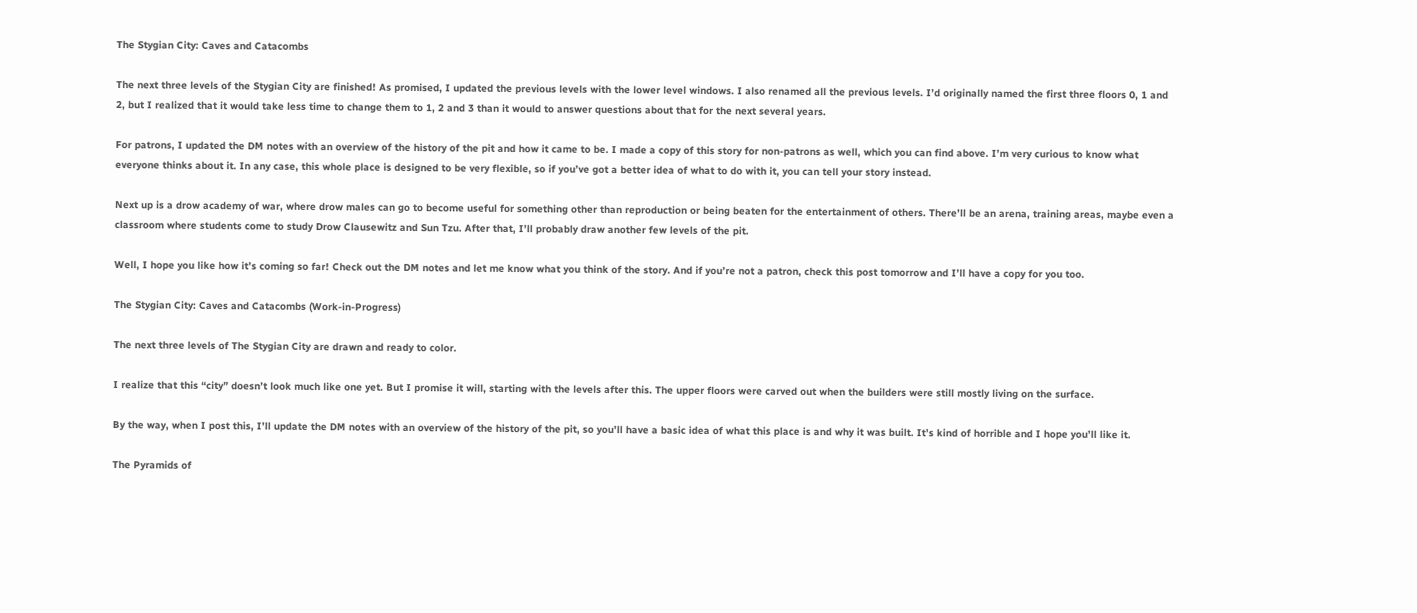The Stygian City: Caves and Catacombs

The next three levels of the Stygian City are finished! As promised, I updated the previous levels with the lower level windows. I also renamed all the previous levels. I’d originally named the first three floors 0, 1 and 2, but I realized that it would take less time to change them to 1, 2 and 3 than it would to answer questions about that for the next several years.

For patrons, I updated the DM notes with an overview of the history of the pit and how it came to be. I made a copy of this story for non-patrons as well, which you can find above. I’m very curious to know what everyone thinks about it. In any case, this whole place is designed to be very flexible, so if you’ve got a better idea of what to do with it, you can tell your story instead.

Next up is a drow academy of war, where drow males can go to become useful for something other than reproduction or being beaten for the entertainment of others. There’ll be an arena, training areas, maybe even a classroom where students come to study Drow Clausewitz and Sun Tzu. After that, I’ll probably draw another few levels of the pit.

Well, I hope you like how it’s coming so far! Check out the DM notes and let me know what you think of the story. And if you’re not a patron, check this post tomorrow and I’ll have a copy for you too.

The Stygian City: Caves and Catacombs (Work-in-Progress)

The next three levels of The Stygian City are drawn and ready to color.

I realize that this “city” doesn’t look much like one yet. But I promise it will, starting with the levels after this. The upper floors were carved out when the builders were still mostly living on the surface.

By the way, when I post this, I’ll update the DM notes with an overview of the history of the pit, so you’ll have a basic idea of what this place is and why it was built. It’s kind of horrible and I hope you’ll like it.

The Pyramids of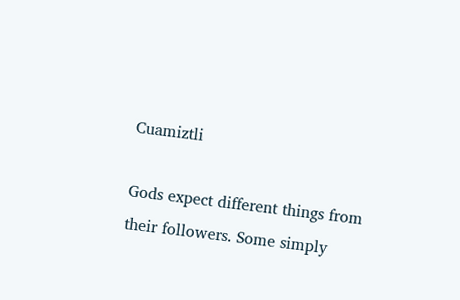Cuamiztli

Gods expect different things from their followers. Some simply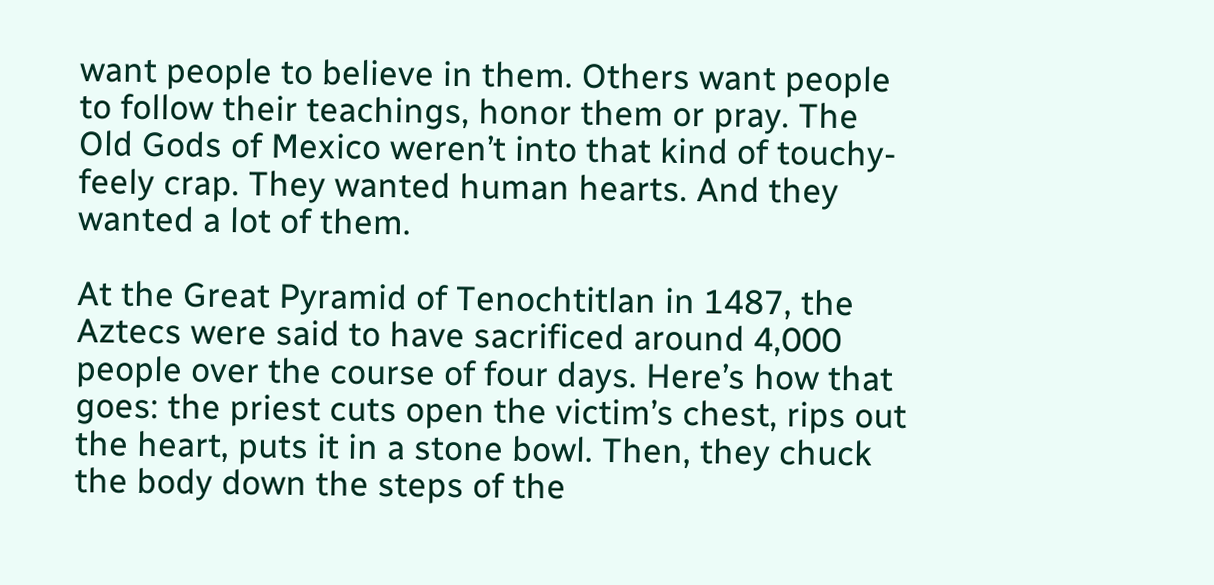want people to believe in them. Others want people to follow their teachings, honor them or pray. The Old Gods of Mexico weren’t into that kind of touchy-feely crap. They wanted human hearts. And they wanted a lot of them.

At the Great Pyramid of Tenochtitlan in 1487, the Aztecs were said to have sacrificed around 4,000 people over the course of four days. Here’s how that goes: the priest cuts open the victim’s chest, rips out the heart, puts it in a stone bowl. Then, they chuck the body down the steps of the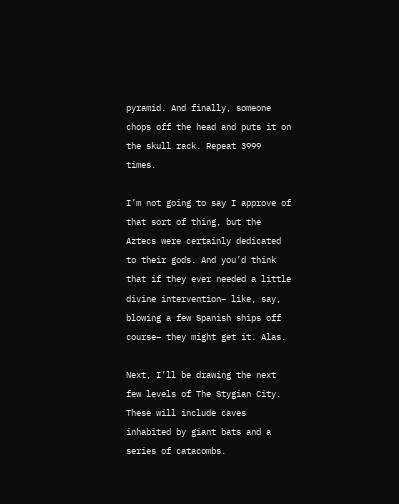pyramid. And finally, someone chops off the head and puts it on the skull rack. Repeat 3999 times.

I’m not going to say I approve of that sort of thing, but the Aztecs were certainly dedicated to their gods. And you’d think that if they ever needed a little divine intervention– like, say, blowing a few Spanish ships off course– they might get it. Alas.

Next, I’ll be drawing the next few levels of The Stygian City. These will include caves inhabited by giant bats and a series of catacombs.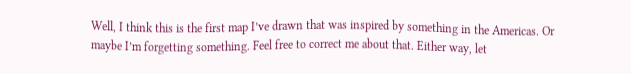Well, I think this is the first map I’ve drawn that was inspired by something in the Americas. Or maybe I’m forgetting something. Feel free to correct me about that. Either way, let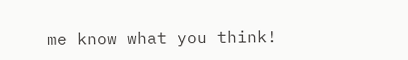me know what you think!